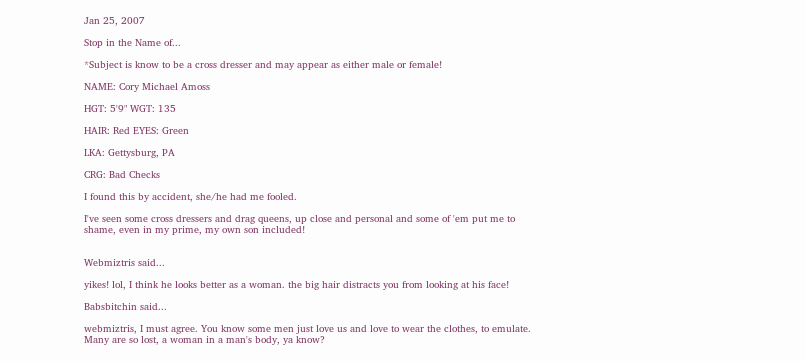Jan 25, 2007

Stop in the Name of...

*Subject is know to be a cross dresser and may appear as either male or female!

NAME: Cory Michael Amoss

HGT: 5'9" WGT: 135

HAIR: Red EYES: Green

LKA: Gettysburg, PA

CRG: Bad Checks

I found this by accident, she/he had me fooled.

I've seen some cross dressers and drag queens, up close and personal and some of 'em put me to shame, even in my prime, my own son included!


Webmiztris said...

yikes! lol, I think he looks better as a woman. the big hair distracts you from looking at his face!

Babsbitchin said...

webmiztris, I must agree. You know some men just love us and love to wear the clothes, to emulate. Many are so lost, a woman in a man's body, ya know?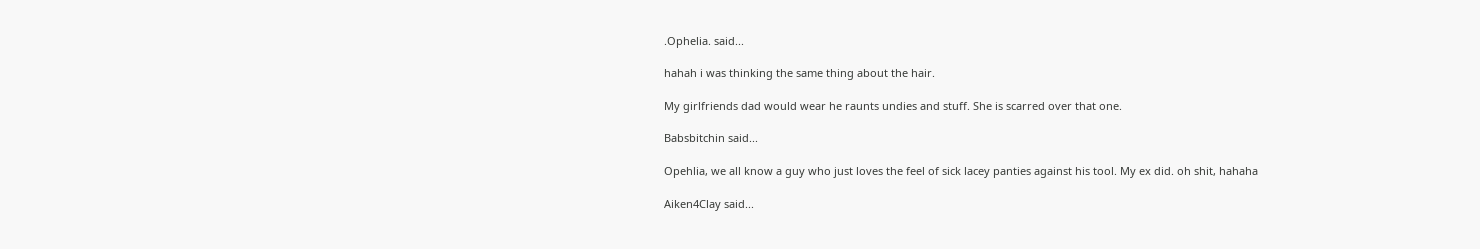.Ophelia. said...

hahah i was thinking the same thing about the hair.

My girlfriends dad would wear he raunts undies and stuff. She is scarred over that one.

Babsbitchin said...

Opehlia, we all know a guy who just loves the feel of sick lacey panties against his tool. My ex did. oh shit, hahaha

Aiken4Clay said...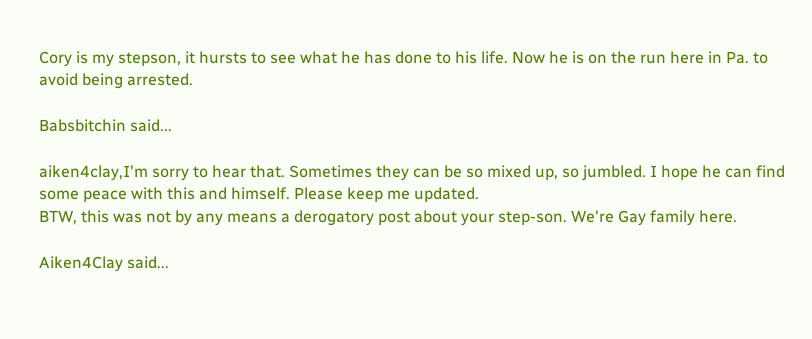Cory is my stepson, it hursts to see what he has done to his life. Now he is on the run here in Pa. to avoid being arrested.

Babsbitchin said...

aiken4clay,I'm sorry to hear that. Sometimes they can be so mixed up, so jumbled. I hope he can find some peace with this and himself. Please keep me updated.
BTW, this was not by any means a derogatory post about your step-son. We're Gay family here.

Aiken4Clay said...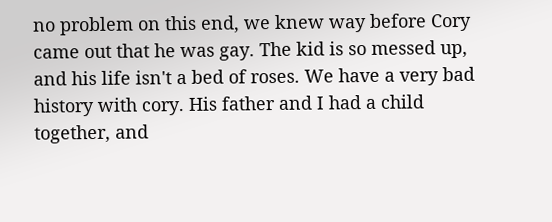no problem on this end, we knew way before Cory came out that he was gay. The kid is so messed up, and his life isn't a bed of roses. We have a very bad history with cory. His father and I had a child together, and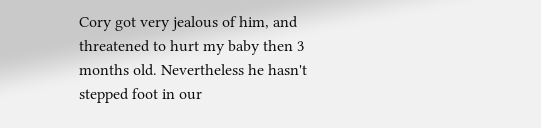Cory got very jealous of him, and threatened to hurt my baby then 3 months old. Nevertheless he hasn't stepped foot in our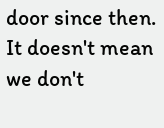door since then. It doesn't mean we don't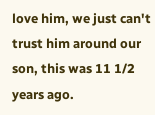love him, we just can't trust him around our son, this was 11 1/2 years ago.